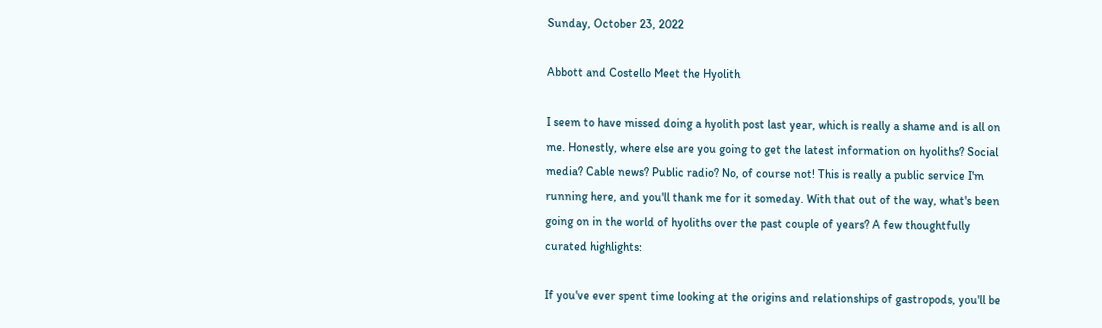Sunday, October 23, 2022

Abbott and Costello Meet the Hyolith

I seem to have missed doing a hyolith post last year, which is really a shame and is all on me. Honestly, where else are you going to get the latest information on hyoliths? Social media? Cable news? Public radio? No, of course not! This is really a public service I'm running here, and you'll thank me for it someday. With that out of the way, what's been going on in the world of hyoliths over the past couple of years? A few thoughtfully curated highlights:

If you've ever spent time looking at the origins and relationships of gastropods, you'll be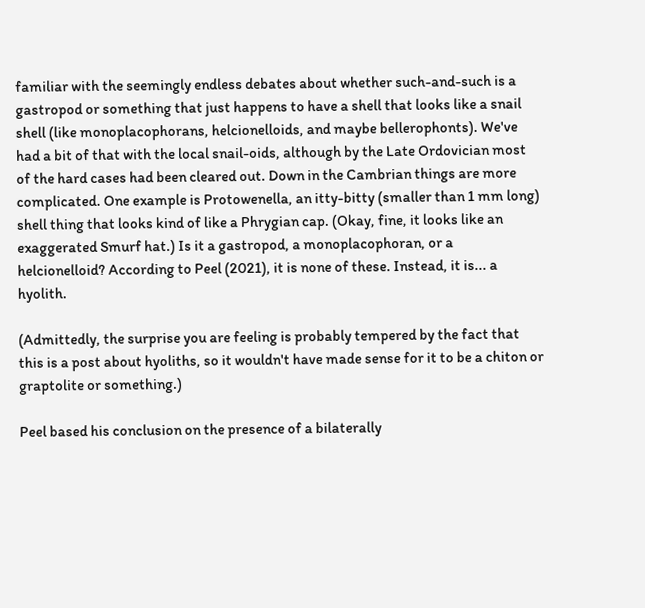familiar with the seemingly endless debates about whether such-and-such is a gastropod or something that just happens to have a shell that looks like a snail shell (like monoplacophorans, helcionelloids, and maybe bellerophonts). We've had a bit of that with the local snail-oids, although by the Late Ordovician most of the hard cases had been cleared out. Down in the Cambrian things are more complicated. One example is Protowenella, an itty-bitty (smaller than 1 mm long) shell thing that looks kind of like a Phrygian cap. (Okay, fine, it looks like an exaggerated Smurf hat.) Is it a gastropod, a monoplacophoran, or a helcionelloid? According to Peel (2021), it is none of these. Instead, it is... a hyolith.

(Admittedly, the surprise you are feeling is probably tempered by the fact that this is a post about hyoliths, so it wouldn't have made sense for it to be a chiton or graptolite or something.)

Peel based his conclusion on the presence of a bilaterally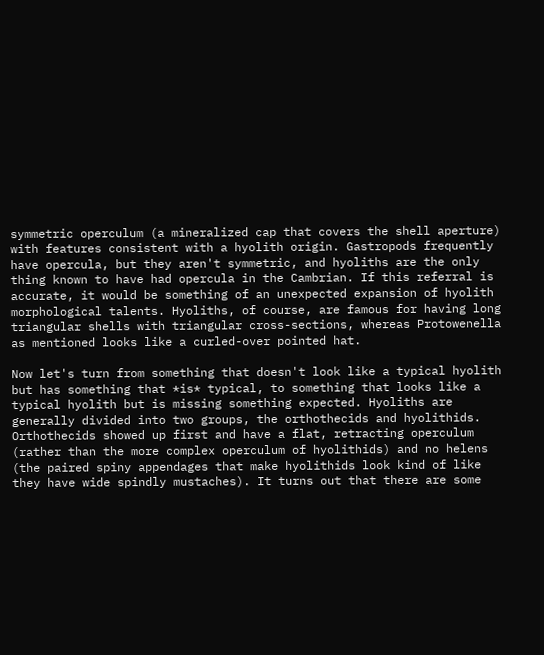symmetric operculum (a mineralized cap that covers the shell aperture) with features consistent with a hyolith origin. Gastropods frequently have opercula, but they aren't symmetric, and hyoliths are the only thing known to have had opercula in the Cambrian. If this referral is accurate, it would be something of an unexpected expansion of hyolith morphological talents. Hyoliths, of course, are famous for having long triangular shells with triangular cross-sections, whereas Protowenella as mentioned looks like a curled-over pointed hat.

Now let's turn from something that doesn't look like a typical hyolith but has something that *is* typical, to something that looks like a typical hyolith but is missing something expected. Hyoliths are generally divided into two groups, the orthothecids and hyolithids. Orthothecids showed up first and have a flat, retracting operculum (rather than the more complex operculum of hyolithids) and no helens (the paired spiny appendages that make hyolithids look kind of like they have wide spindly mustaches). It turns out that there are some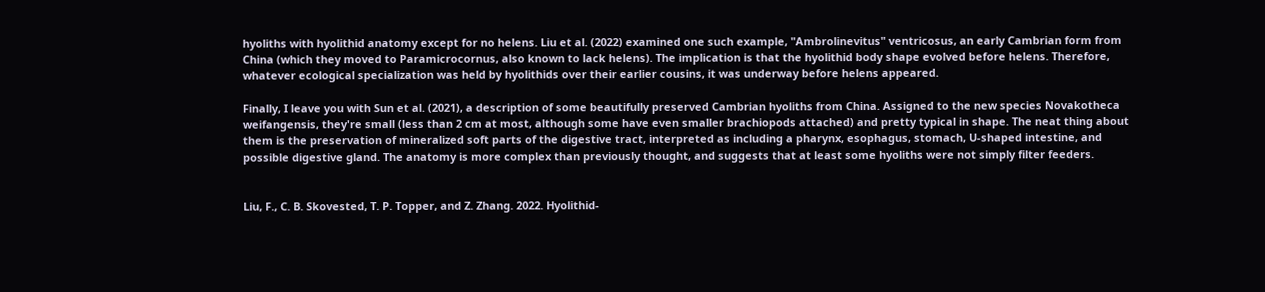hyoliths with hyolithid anatomy except for no helens. Liu et al. (2022) examined one such example, "Ambrolinevitus" ventricosus, an early Cambrian form from China (which they moved to Paramicrocornus, also known to lack helens). The implication is that the hyolithid body shape evolved before helens. Therefore, whatever ecological specialization was held by hyolithids over their earlier cousins, it was underway before helens appeared.

Finally, I leave you with Sun et al. (2021), a description of some beautifully preserved Cambrian hyoliths from China. Assigned to the new species Novakotheca weifangensis, they're small (less than 2 cm at most, although some have even smaller brachiopods attached) and pretty typical in shape. The neat thing about them is the preservation of mineralized soft parts of the digestive tract, interpreted as including a pharynx, esophagus, stomach, U-shaped intestine, and possible digestive gland. The anatomy is more complex than previously thought, and suggests that at least some hyoliths were not simply filter feeders.


Liu, F., C. B. Skovested, T. P. Topper, and Z. Zhang. 2022. Hyolithid-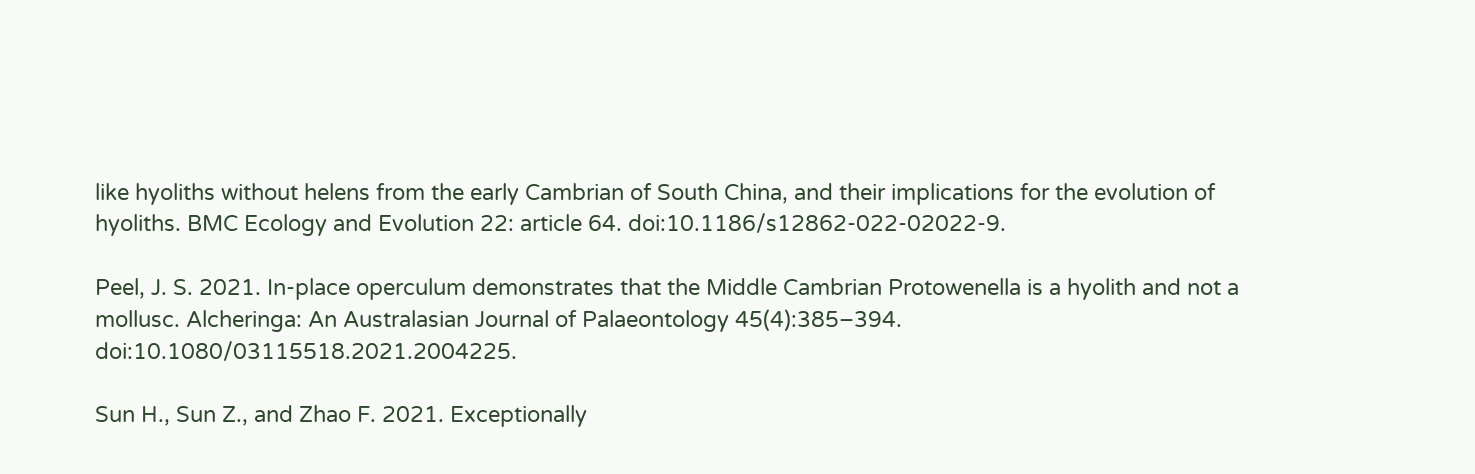like hyoliths without helens from the early Cambrian of South China, and their implications for the evolution of hyoliths. BMC Ecology and Evolution 22: article 64. doi:10.1186/s12862-022-02022-9.

Peel, J. S. 2021. In-place operculum demonstrates that the Middle Cambrian Protowenella is a hyolith and not a mollusc. Alcheringa: An Australasian Journal of Palaeontology 45(4):385–394. doi:10.1080/03115518.2021.2004225.

Sun H., Sun Z., and Zhao F. 2021. Exceptionally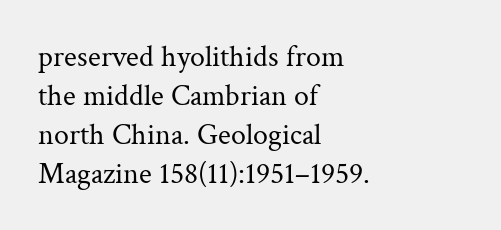preserved hyolithids from the middle Cambrian of north China. Geological Magazine 158(11):1951–1959.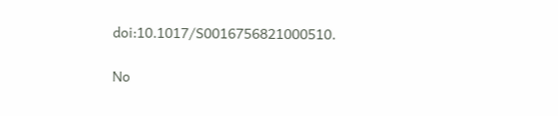doi:10.1017/S0016756821000510.

No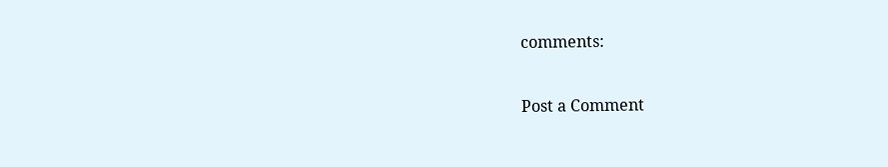comments:

Post a Comment